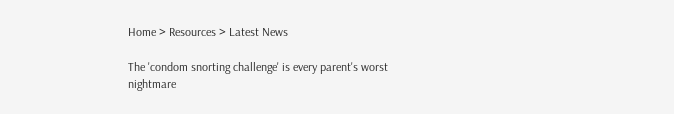Home > Resources > Latest News

The 'condom snorting challenge' is every parent's worst nightmare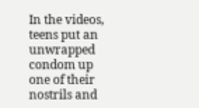In the videos, teens put an unwrapped condom up one of their nostrils and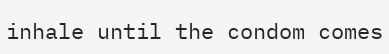inhale until the condom comes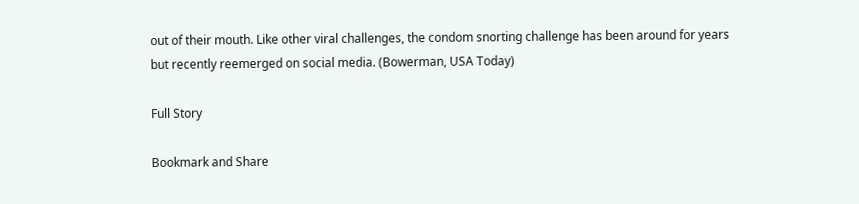out of their mouth. Like other viral challenges, the condom snorting challenge has been around for years but recently reemerged on social media. (Bowerman, USA Today)

Full Story

Bookmark and Share